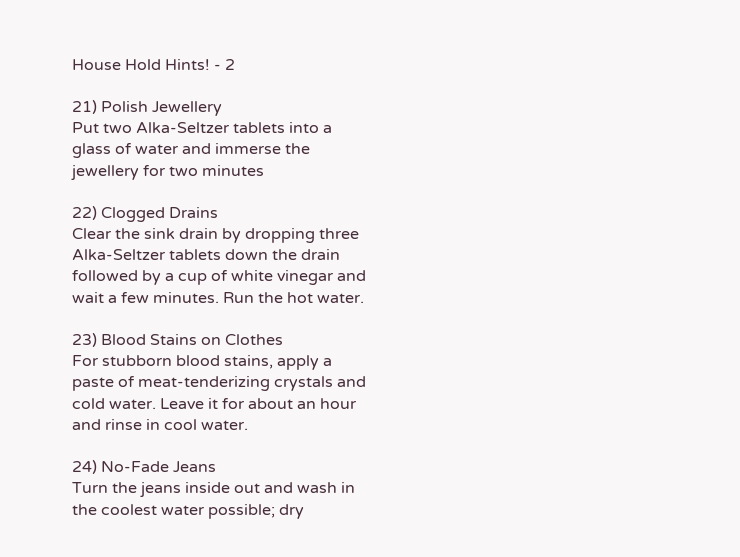House Hold Hints! - 2

21) Polish Jewellery
Put two Alka-Seltzer tablets into a glass of water and immerse the jewellery for two minutes

22) Clogged Drains
Clear the sink drain by dropping three Alka-Seltzer tablets down the drain followed by a cup of white vinegar and wait a few minutes. Run the hot water.

23) Blood Stains on Clothes
For stubborn blood stains, apply a paste of meat-tenderizing crystals and cold water. Leave it for about an hour and rinse in cool water.

24) No-Fade Jeans
Turn the jeans inside out and wash in the coolest water possible; dry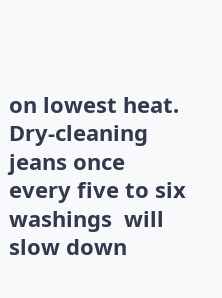on lowest heat. Dry-cleaning jeans once every five to six washings  will slow down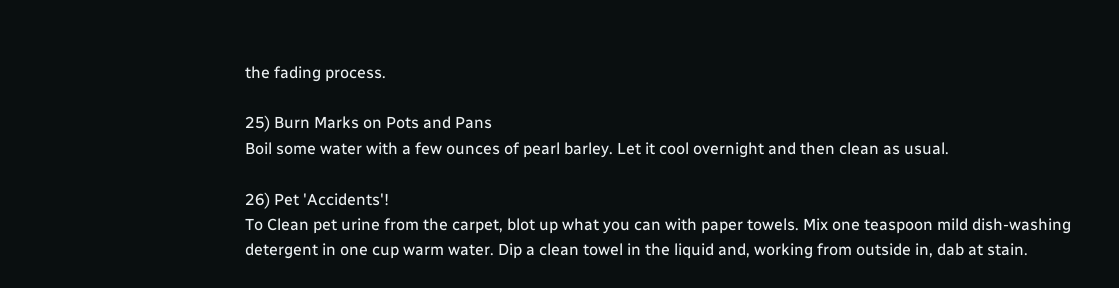the fading process.

25) Burn Marks on Pots and Pans
Boil some water with a few ounces of pearl barley. Let it cool overnight and then clean as usual.

26) Pet 'Accidents'!
To Clean pet urine from the carpet, blot up what you can with paper towels. Mix one teaspoon mild dish-washing detergent in one cup warm water. Dip a clean towel in the liquid and, working from outside in, dab at stain.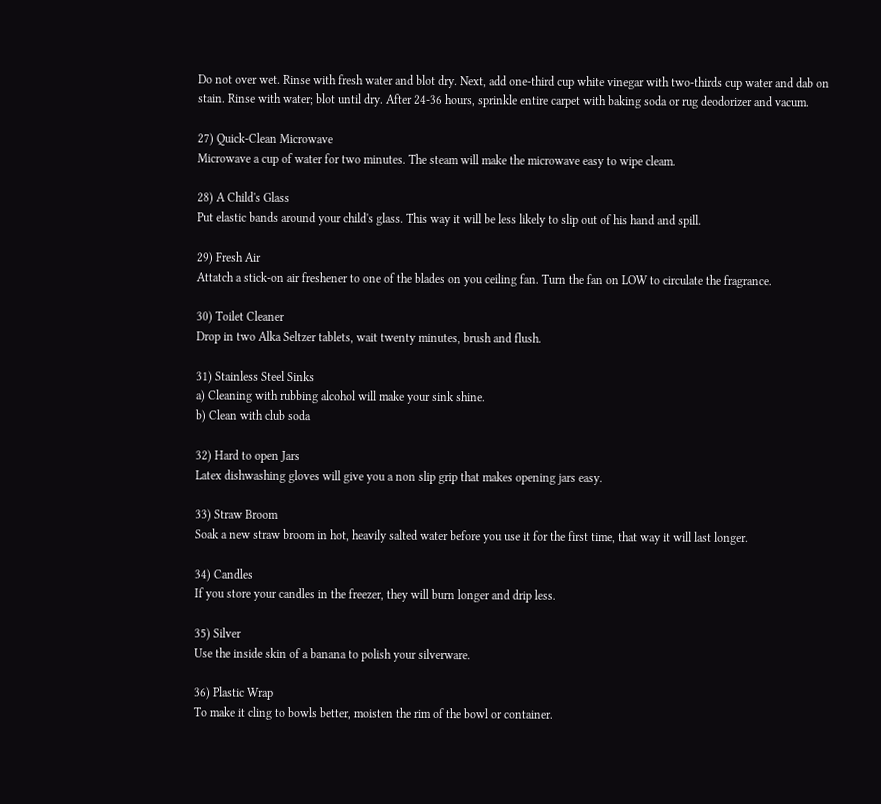Do not over wet. Rinse with fresh water and blot dry. Next, add one-third cup white vinegar with two-thirds cup water and dab on stain. Rinse with water; blot until dry. After 24-36 hours, sprinkle entire carpet with baking soda or rug deodorizer and vacum.

27) Quick-Clean Microwave
Microwave a cup of water for two minutes. The steam will make the microwave easy to wipe cleam.

28) A Child's Glass
Put elastic bands around your child's glass. This way it will be less likely to slip out of his hand and spill.

29) Fresh Air
Attatch a stick-on air freshener to one of the blades on you ceiling fan. Turn the fan on LOW to circulate the fragrance.

30) Toilet Cleaner
Drop in two Alka Seltzer tablets, wait twenty minutes, brush and flush.

31) Stainless Steel Sinks
a) Cleaning with rubbing alcohol will make your sink shine.
b) Clean with club soda

32) Hard to open Jars
Latex dishwashing gloves will give you a non slip grip that makes opening jars easy.

33) Straw Broom
Soak a new straw broom in hot, heavily salted water before you use it for the first time, that way it will last longer.

34) Candles
If you store your candles in the freezer, they will burn longer and drip less.

35) Silver
Use the inside skin of a banana to polish your silverware.

36) Plastic Wrap
To make it cling to bowls better, moisten the rim of the bowl or container.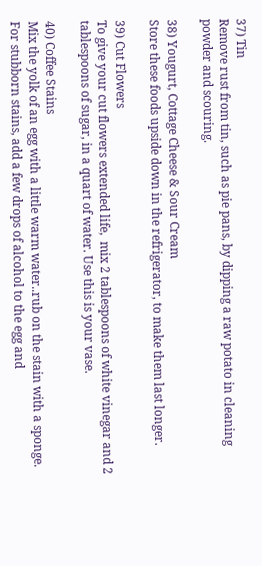37) Tin
Remove rust from tin, such as pie pans, by dipping a raw potato in cleaning powder and scouring.

38) Yougurt, Cottage Cheese & Sour Cream
Store these foods upside down in the refrigerator, to make them last longer.

39) Cut Flowers
To give your cut flowers extended life,  mix 2 tablespoons of white vinegar and 2 tablespoons of sugar, in a quart of water. Use this is your vase.

40) Coffee Stains
Mix the yolk of an egg with a little warm water..rub on the stain with a sponge. For stubborn stains, add a few drops of alcohol to the egg and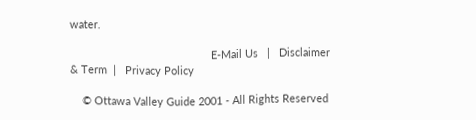water.

                                               E-Mail Us   |   Disclaimer & Term  |   Privacy Policy

    © Ottawa Valley Guide 2001 - All Rights Reserved